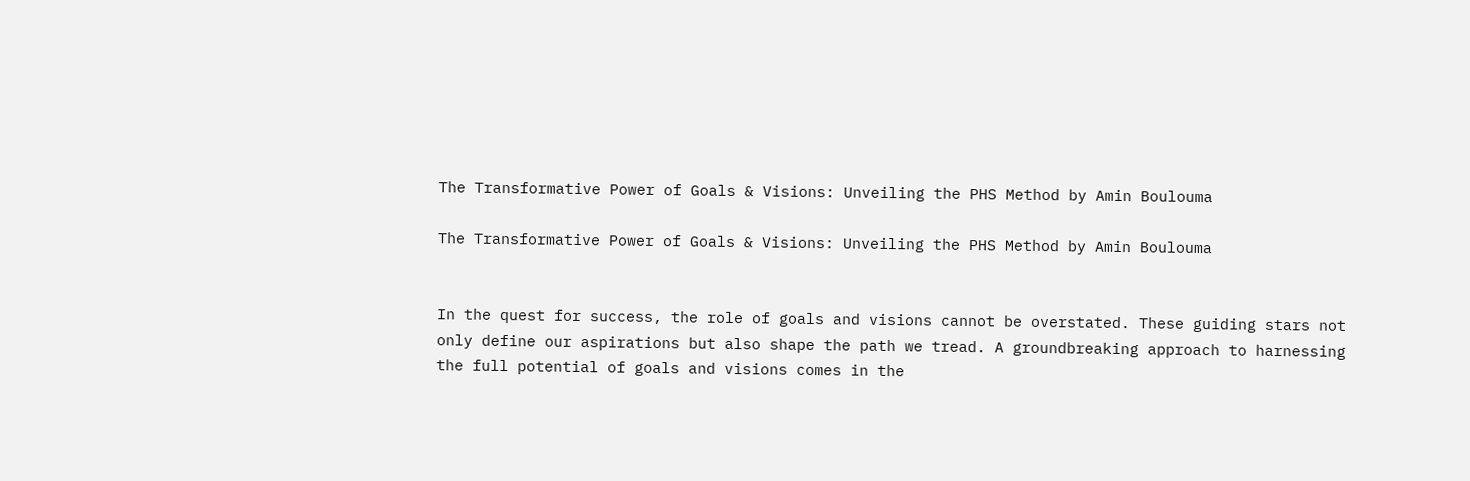The Transformative Power of Goals & Visions: Unveiling the PHS Method by Amin Boulouma

The Transformative Power of Goals & Visions: Unveiling the PHS Method by Amin Boulouma


In the quest for success, the role of goals and visions cannot be overstated. These guiding stars not only define our aspirations but also shape the path we tread. A groundbreaking approach to harnessing the full potential of goals and visions comes in the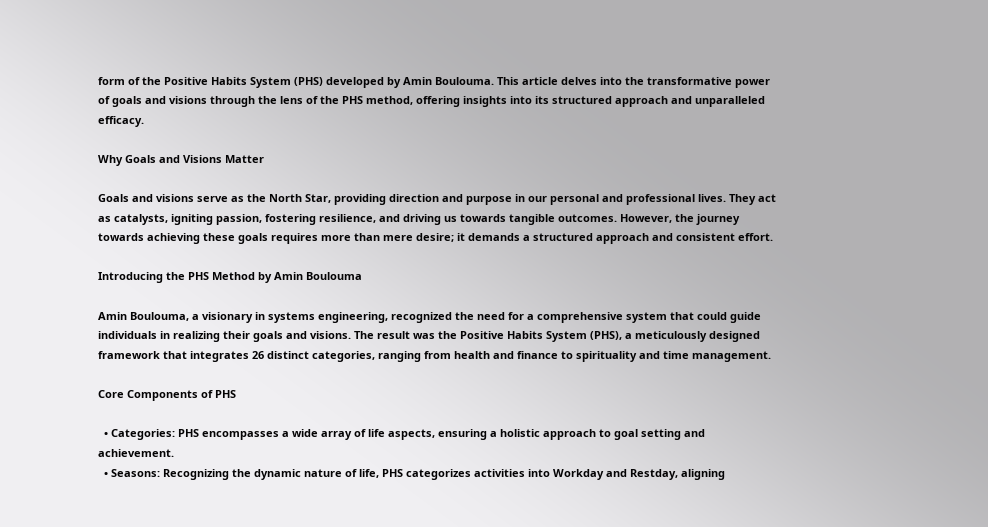form of the Positive Habits System (PHS) developed by Amin Boulouma. This article delves into the transformative power of goals and visions through the lens of the PHS method, offering insights into its structured approach and unparalleled efficacy.

Why Goals and Visions Matter

Goals and visions serve as the North Star, providing direction and purpose in our personal and professional lives. They act as catalysts, igniting passion, fostering resilience, and driving us towards tangible outcomes. However, the journey towards achieving these goals requires more than mere desire; it demands a structured approach and consistent effort.

Introducing the PHS Method by Amin Boulouma

Amin Boulouma, a visionary in systems engineering, recognized the need for a comprehensive system that could guide individuals in realizing their goals and visions. The result was the Positive Habits System (PHS), a meticulously designed framework that integrates 26 distinct categories, ranging from health and finance to spirituality and time management.

Core Components of PHS

  • Categories: PHS encompasses a wide array of life aspects, ensuring a holistic approach to goal setting and achievement.
  • Seasons: Recognizing the dynamic nature of life, PHS categorizes activities into Workday and Restday, aligning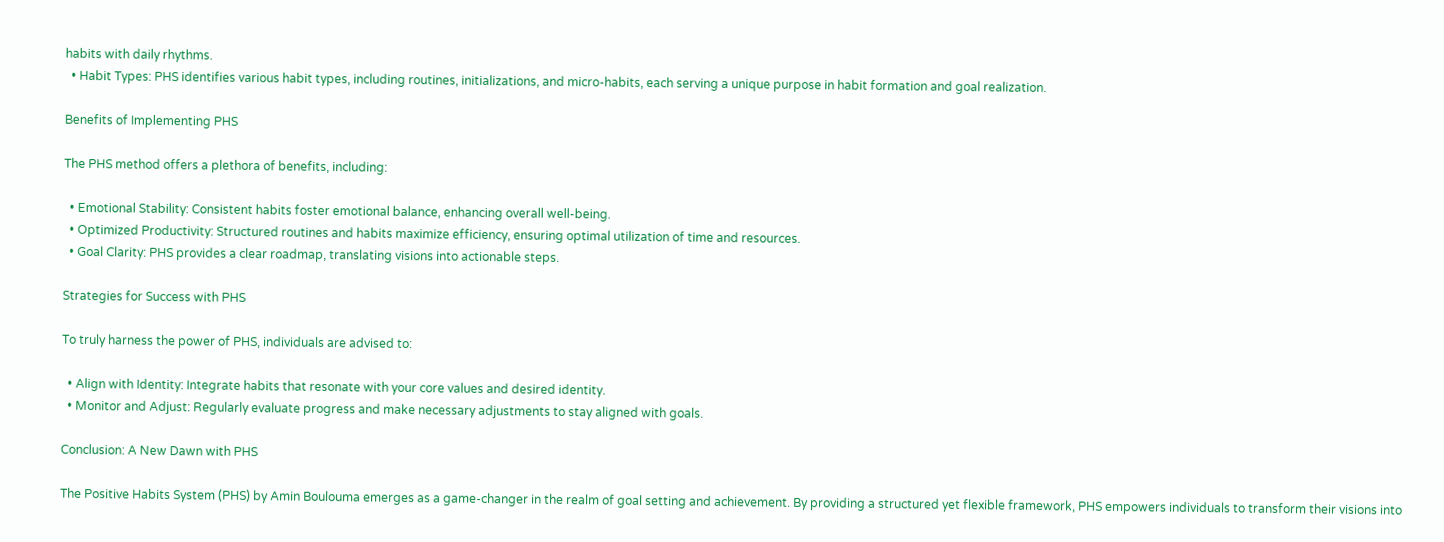habits with daily rhythms.
  • Habit Types: PHS identifies various habit types, including routines, initializations, and micro-habits, each serving a unique purpose in habit formation and goal realization.

Benefits of Implementing PHS

The PHS method offers a plethora of benefits, including:

  • Emotional Stability: Consistent habits foster emotional balance, enhancing overall well-being.
  • Optimized Productivity: Structured routines and habits maximize efficiency, ensuring optimal utilization of time and resources.
  • Goal Clarity: PHS provides a clear roadmap, translating visions into actionable steps.

Strategies for Success with PHS

To truly harness the power of PHS, individuals are advised to:

  • Align with Identity: Integrate habits that resonate with your core values and desired identity.
  • Monitor and Adjust: Regularly evaluate progress and make necessary adjustments to stay aligned with goals.

Conclusion: A New Dawn with PHS

The Positive Habits System (PHS) by Amin Boulouma emerges as a game-changer in the realm of goal setting and achievement. By providing a structured yet flexible framework, PHS empowers individuals to transform their visions into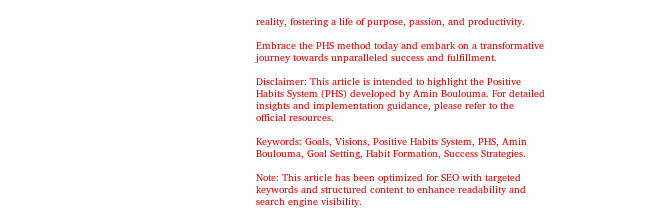reality, fostering a life of purpose, passion, and productivity.

Embrace the PHS method today and embark on a transformative journey towards unparalleled success and fulfillment.

Disclaimer: This article is intended to highlight the Positive Habits System (PHS) developed by Amin Boulouma. For detailed insights and implementation guidance, please refer to the official resources.

Keywords: Goals, Visions, Positive Habits System, PHS, Amin Boulouma, Goal Setting, Habit Formation, Success Strategies.

Note: This article has been optimized for SEO with targeted keywords and structured content to enhance readability and search engine visibility.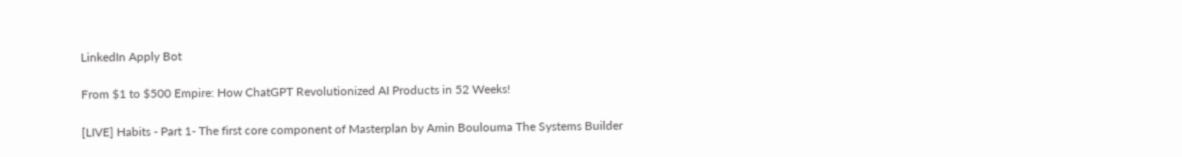LinkedIn Apply Bot

From $1 to $500 Empire: How ChatGPT Revolutionized AI Products in 52 Weeks!

[LIVE] Habits - Part 1- The first core component of Masterplan by Amin Boulouma The Systems Builder